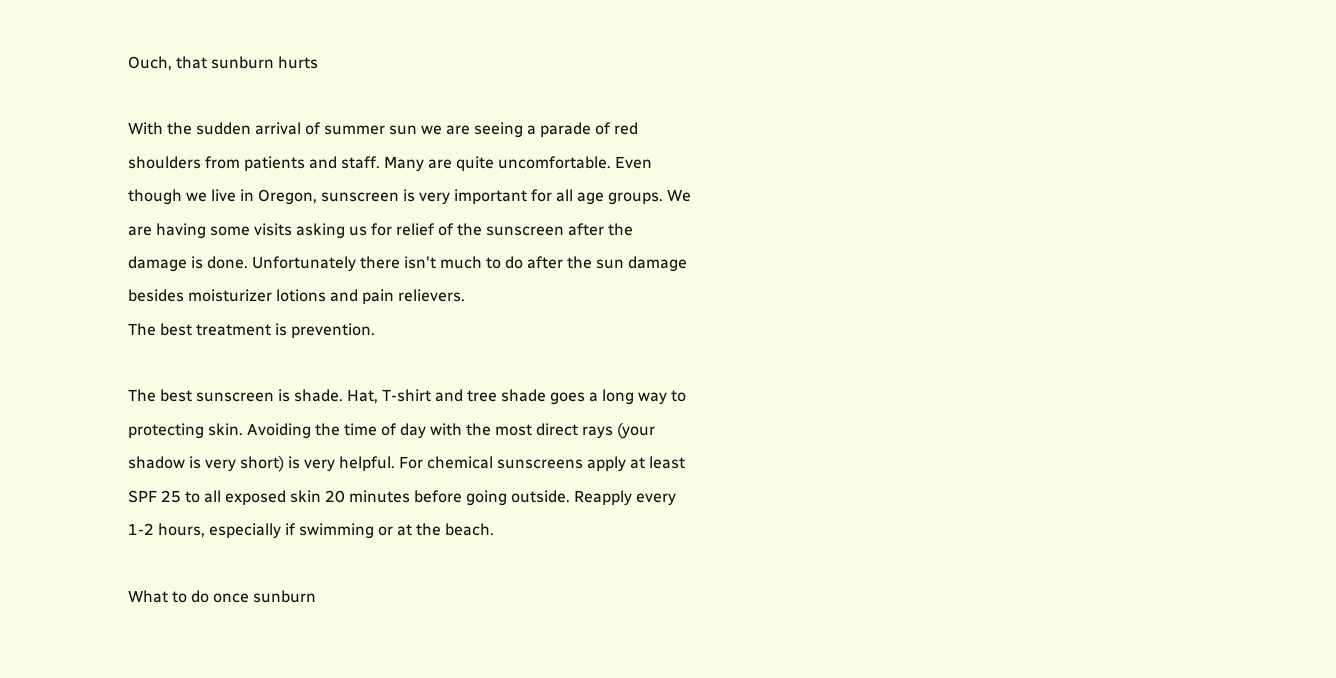Ouch, that sunburn hurts

With the sudden arrival of summer sun we are seeing a parade of red shoulders from patients and staff. Many are quite uncomfortable. Even though we live in Oregon, sunscreen is very important for all age groups. We are having some visits asking us for relief of the sunscreen after the damage is done. Unfortunately there isn't much to do after the sun damage besides moisturizer lotions and pain relievers.
The best treatment is prevention.

The best sunscreen is shade. Hat, T-shirt and tree shade goes a long way to protecting skin. Avoiding the time of day with the most direct rays (your shadow is very short) is very helpful. For chemical sunscreens apply at least SPF 25 to all exposed skin 20 minutes before going outside. Reapply every 1-2 hours, especially if swimming or at the beach.

What to do once sunburn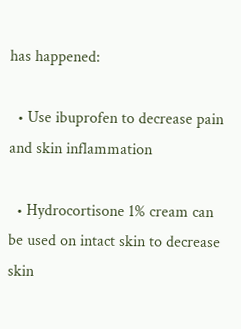has happened:

  • Use ibuprofen to decrease pain and skin inflammation

  • Hydrocortisone 1% cream can be used on intact skin to decrease skin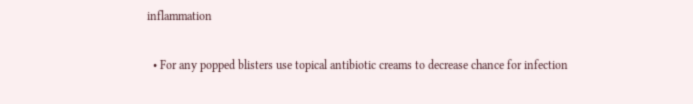inflammation

  • For any popped blisters use topical antibiotic creams to decrease chance for infection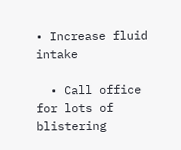• Increase fluid intake

  • Call office for lots of blistering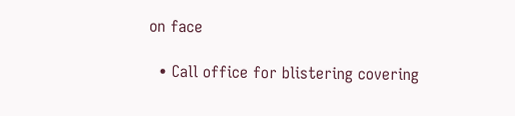on face

  • Call office for blistering covering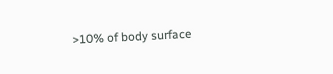>10% of body surface